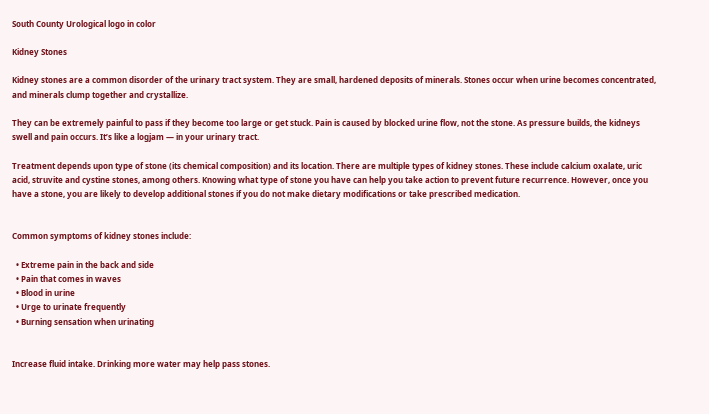South County Urological logo in color

Kidney Stones

Kidney stones are a common disorder of the urinary tract system. They are small, hardened deposits of minerals. Stones occur when urine becomes concentrated, and minerals clump together and crystallize.

They can be extremely painful to pass if they become too large or get stuck. Pain is caused by blocked urine flow, not the stone. As pressure builds, the kidneys swell and pain occurs. It’s like a logjam — in your urinary tract.

Treatment depends upon type of stone (its chemical composition) and its location. There are multiple types of kidney stones. These include calcium oxalate, uric acid, struvite and cystine stones, among others. Knowing what type of stone you have can help you take action to prevent future recurrence. However, once you have a stone, you are likely to develop additional stones if you do not make dietary modifications or take prescribed medication.


Common symptoms of kidney stones include:

  • Extreme pain in the back and side
  • Pain that comes in waves
  • Blood in urine
  • Urge to urinate frequently
  • Burning sensation when urinating


Increase fluid intake. Drinking more water may help pass stones.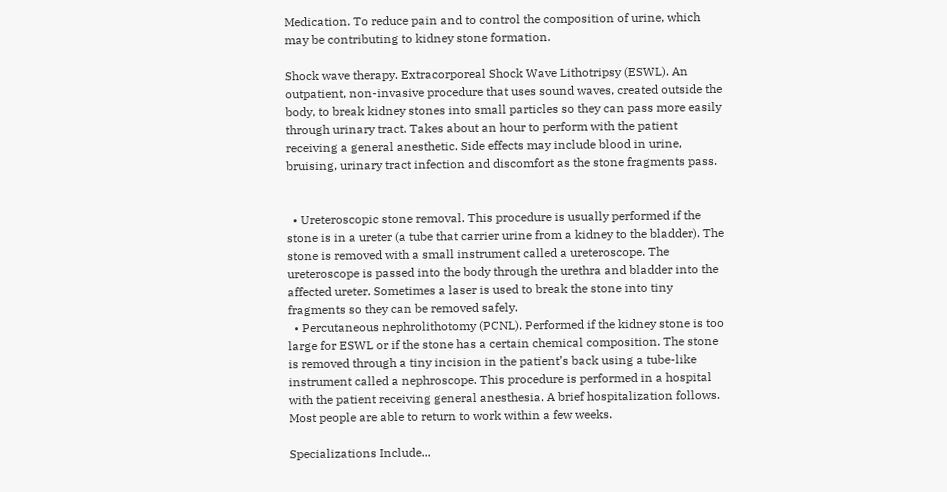Medication. To reduce pain and to control the composition of urine, which may be contributing to kidney stone formation.

Shock wave therapy. Extracorporeal Shock Wave Lithotripsy (ESWL). An outpatient, non-invasive procedure that uses sound waves, created outside the body, to break kidney stones into small particles so they can pass more easily through urinary tract. Takes about an hour to perform with the patient receiving a general anesthetic. Side effects may include blood in urine, bruising, urinary tract infection and discomfort as the stone fragments pass.


  • Ureteroscopic stone removal. This procedure is usually performed if the stone is in a ureter (a tube that carrier urine from a kidney to the bladder). The stone is removed with a small instrument called a ureteroscope. The ureteroscope is passed into the body through the urethra and bladder into the affected ureter. Sometimes a laser is used to break the stone into tiny fragments so they can be removed safely.
  • Percutaneous nephrolithotomy (PCNL). Performed if the kidney stone is too large for ESWL or if the stone has a certain chemical composition. The stone is removed through a tiny incision in the patient’s back using a tube-like instrument called a nephroscope. This procedure is performed in a hospital with the patient receiving general anesthesia. A brief hospitalization follows. Most people are able to return to work within a few weeks.

Specializations Include...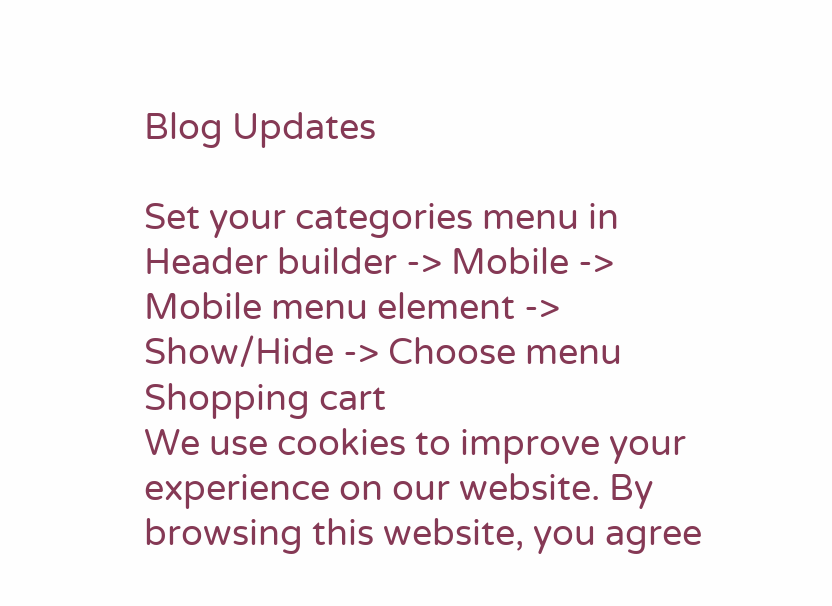Blog Updates

Set your categories menu in Header builder -> Mobile -> Mobile menu element -> Show/Hide -> Choose menu
Shopping cart
We use cookies to improve your experience on our website. By browsing this website, you agree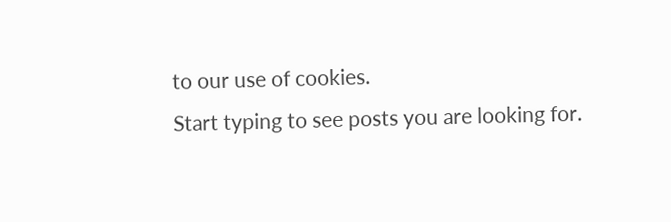to our use of cookies.
Start typing to see posts you are looking for.